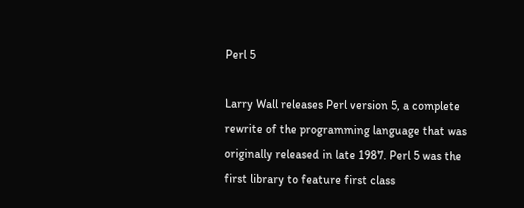Perl 5

Larry Wall releases Perl version 5, a complete rewrite of the programming language that was originally released in late 1987. Perl 5 was the first library to feature first class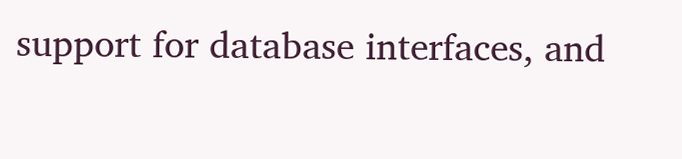support for database interfaces, and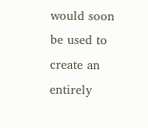would soon be used to create an entirely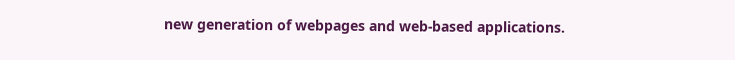new generation of webpages and web-based applications.